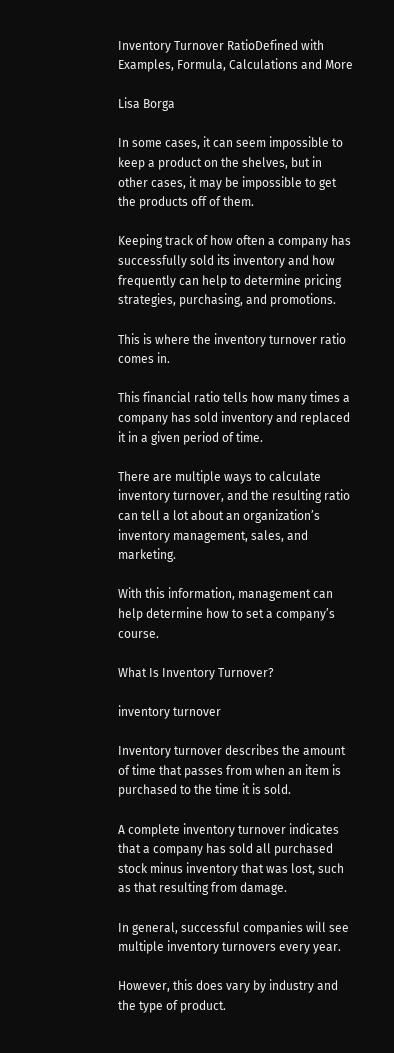Inventory Turnover RatioDefined with Examples, Formula, Calculations and More

Lisa Borga

In some cases, it can seem impossible to keep a product on the shelves, but in other cases, it may be impossible to get the products off of them.

Keeping track of how often a company has successfully sold its inventory and how frequently can help to determine pricing strategies, purchasing, and promotions.

This is where the inventory turnover ratio comes in.

This financial ratio tells how many times a company has sold inventory and replaced it in a given period of time.

There are multiple ways to calculate inventory turnover, and the resulting ratio can tell a lot about an organization’s inventory management, sales, and marketing.

With this information, management can help determine how to set a company’s course.

What Is Inventory Turnover?

inventory turnover

Inventory turnover describes the amount of time that passes from when an item is purchased to the time it is sold.

A complete inventory turnover indicates that a company has sold all purchased stock minus inventory that was lost, such as that resulting from damage.

In general, successful companies will see multiple inventory turnovers every year.

However, this does vary by industry and the type of product.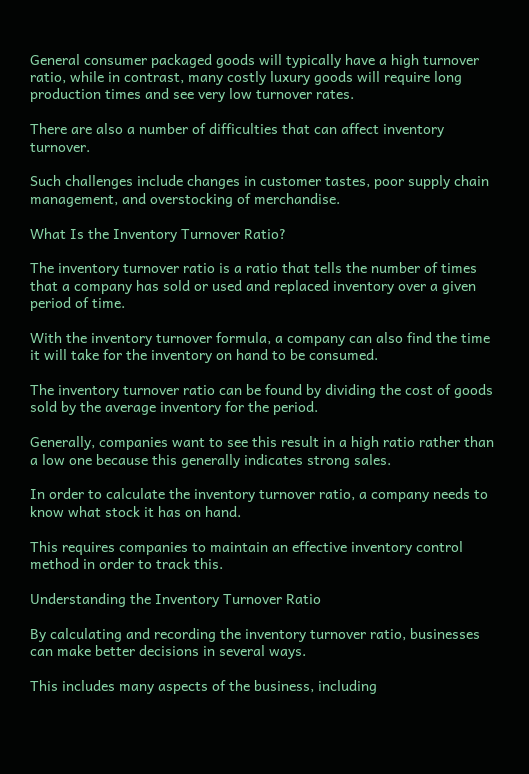General consumer packaged goods will typically have a high turnover ratio, while in contrast, many costly luxury goods will require long production times and see very low turnover rates.

There are also a number of difficulties that can affect inventory turnover.

Such challenges include changes in customer tastes, poor supply chain management, and overstocking of merchandise.

What Is the Inventory Turnover Ratio?

The inventory turnover ratio is a ratio that tells the number of times that a company has sold or used and replaced inventory over a given period of time.

With the inventory turnover formula, a company can also find the time it will take for the inventory on hand to be consumed.

The inventory turnover ratio can be found by dividing the cost of goods sold by the average inventory for the period.

Generally, companies want to see this result in a high ratio rather than a low one because this generally indicates strong sales.

In order to calculate the inventory turnover ratio, a company needs to know what stock it has on hand.

This requires companies to maintain an effective inventory control method in order to track this.

Understanding the Inventory Turnover Ratio

By calculating and recording the inventory turnover ratio, businesses can make better decisions in several ways.

This includes many aspects of the business, including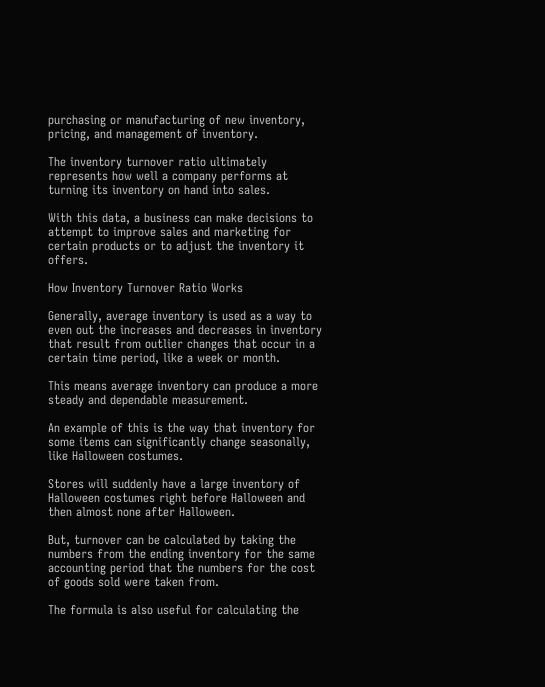purchasing or manufacturing of new inventory, pricing, and management of inventory.

The inventory turnover ratio ultimately represents how well a company performs at turning its inventory on hand into sales.

With this data, a business can make decisions to attempt to improve sales and marketing for certain products or to adjust the inventory it offers.

How Inventory Turnover Ratio Works

Generally, average inventory is used as a way to even out the increases and decreases in inventory that result from outlier changes that occur in a certain time period, like a week or month.

This means average inventory can produce a more steady and dependable measurement.

An example of this is the way that inventory for some items can significantly change seasonally, like Halloween costumes.

Stores will suddenly have a large inventory of Halloween costumes right before Halloween and then almost none after Halloween.

But, turnover can be calculated by taking the numbers from the ending inventory for the same accounting period that the numbers for the cost of goods sold were taken from.

The formula is also useful for calculating the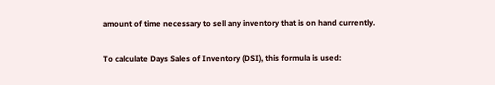amount of time necessary to sell any inventory that is on hand currently.

To calculate Days Sales of Inventory (DSI), this formula is used: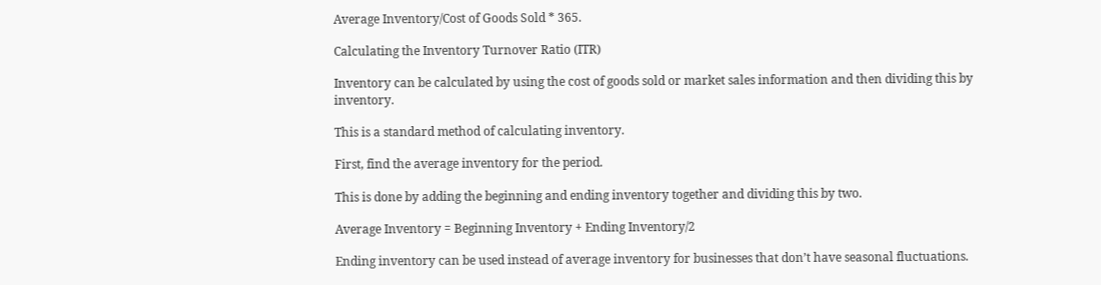Average Inventory/Cost of Goods Sold * 365.

Calculating the Inventory Turnover Ratio (ITR)

Inventory can be calculated by using the cost of goods sold or market sales information and then dividing this by inventory.

This is a standard method of calculating inventory.

First, find the average inventory for the period.

This is done by adding the beginning and ending inventory together and dividing this by two.

Average Inventory = Beginning Inventory + Ending Inventory/2

Ending inventory can be used instead of average inventory for businesses that don’t have seasonal fluctuations.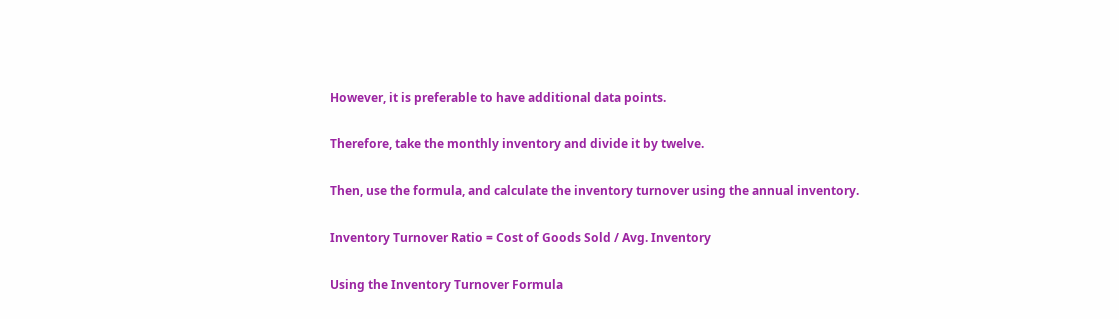However, it is preferable to have additional data points.

Therefore, take the monthly inventory and divide it by twelve.

Then, use the formula, and calculate the inventory turnover using the annual inventory.

Inventory Turnover Ratio = Cost of Goods Sold / Avg. Inventory

Using the Inventory Turnover Formula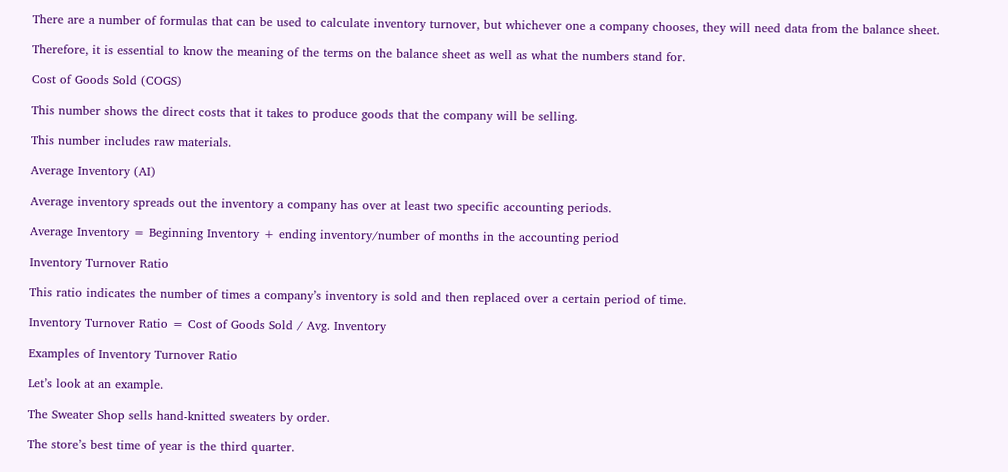There are a number of formulas that can be used to calculate inventory turnover, but whichever one a company chooses, they will need data from the balance sheet.

Therefore, it is essential to know the meaning of the terms on the balance sheet as well as what the numbers stand for.

Cost of Goods Sold (COGS)

This number shows the direct costs that it takes to produce goods that the company will be selling.

This number includes raw materials.

Average Inventory (AI)

Average inventory spreads out the inventory a company has over at least two specific accounting periods.

Average Inventory = Beginning Inventory + ending inventory/number of months in the accounting period

Inventory Turnover Ratio

This ratio indicates the number of times a company’s inventory is sold and then replaced over a certain period of time.

Inventory Turnover Ratio = Cost of Goods Sold / Avg. Inventory

Examples of Inventory Turnover Ratio

Let’s look at an example.

The Sweater Shop sells hand-knitted sweaters by order.

The store’s best time of year is the third quarter.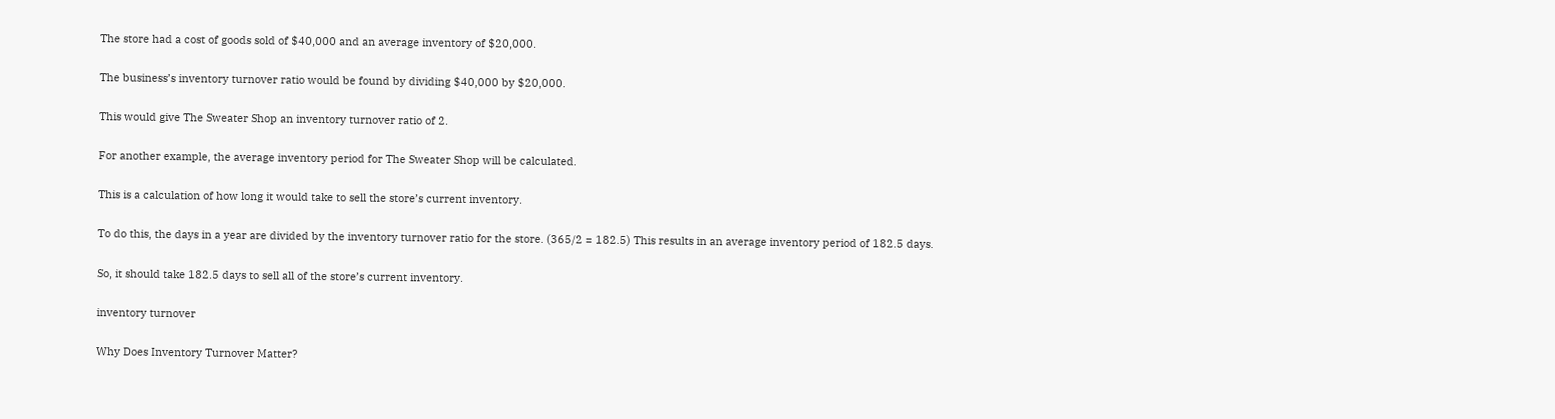The store had a cost of goods sold of $40,000 and an average inventory of $20,000.

The business’s inventory turnover ratio would be found by dividing $40,000 by $20,000.

This would give The Sweater Shop an inventory turnover ratio of 2.

For another example, the average inventory period for The Sweater Shop will be calculated.

This is a calculation of how long it would take to sell the store’s current inventory.

To do this, the days in a year are divided by the inventory turnover ratio for the store. (365/2 = 182.5) This results in an average inventory period of 182.5 days.

So, it should take 182.5 days to sell all of the store’s current inventory.

inventory turnover

Why Does Inventory Turnover Matter?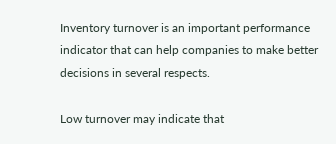Inventory turnover is an important performance indicator that can help companies to make better decisions in several respects.

Low turnover may indicate that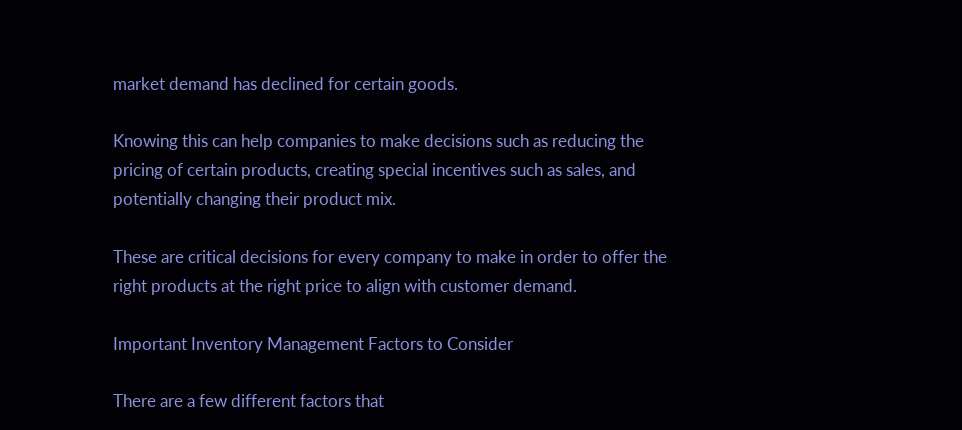market demand has declined for certain goods.

Knowing this can help companies to make decisions such as reducing the pricing of certain products, creating special incentives such as sales, and potentially changing their product mix.

These are critical decisions for every company to make in order to offer the right products at the right price to align with customer demand.

Important Inventory Management Factors to Consider

There are a few different factors that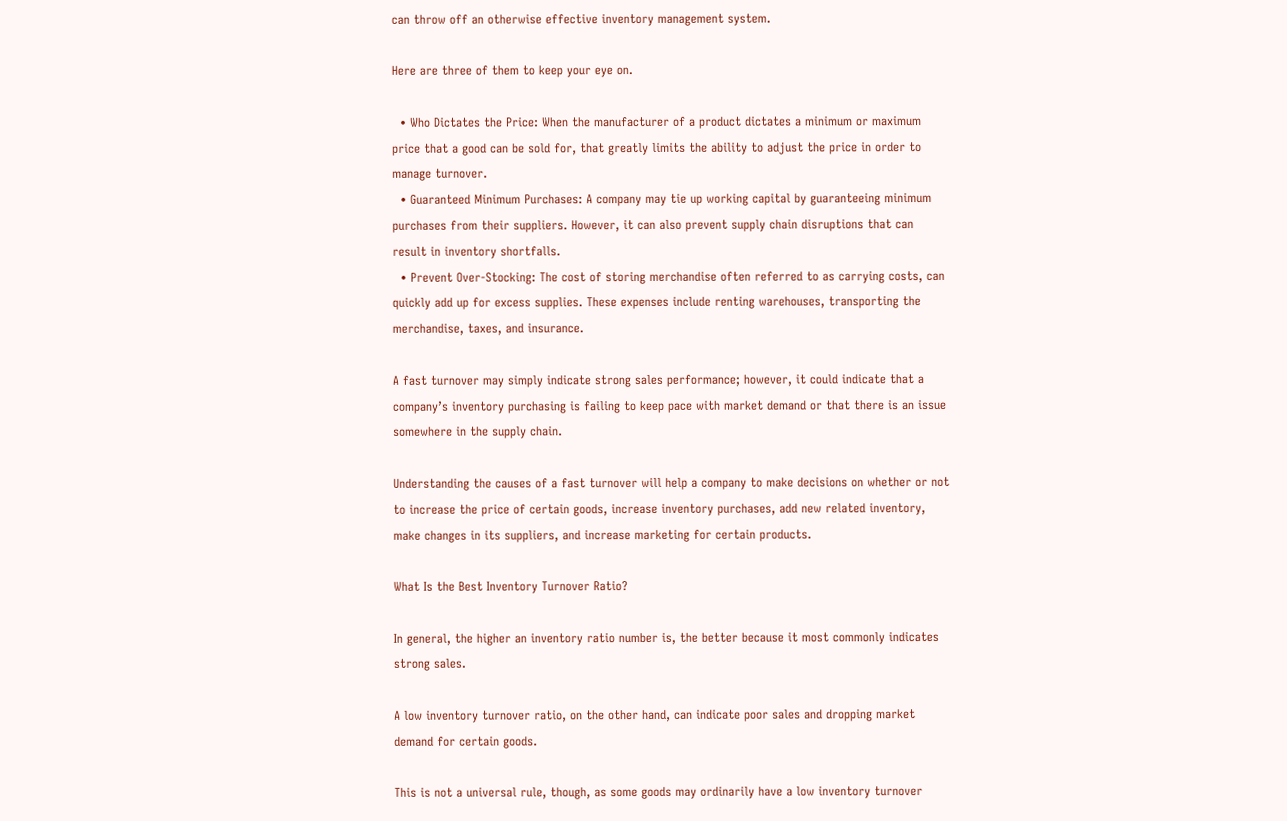can throw off an otherwise effective inventory management system.

Here are three of them to keep your eye on.

  • Who Dictates the Price: When the manufacturer of a product dictates a minimum or maximum price that a good can be sold for, that greatly limits the ability to adjust the price in order to manage turnover.
  • Guaranteed Minimum Purchases: A company may tie up working capital by guaranteeing minimum purchases from their suppliers. However, it can also prevent supply chain disruptions that can result in inventory shortfalls.
  • Prevent Over-Stocking: The cost of storing merchandise often referred to as carrying costs, can quickly add up for excess supplies. These expenses include renting warehouses, transporting the merchandise, taxes, and insurance.

A fast turnover may simply indicate strong sales performance; however, it could indicate that a company’s inventory purchasing is failing to keep pace with market demand or that there is an issue somewhere in the supply chain.

Understanding the causes of a fast turnover will help a company to make decisions on whether or not to increase the price of certain goods, increase inventory purchases, add new related inventory, make changes in its suppliers, and increase marketing for certain products.

What Is the Best Inventory Turnover Ratio?

In general, the higher an inventory ratio number is, the better because it most commonly indicates strong sales.

A low inventory turnover ratio, on the other hand, can indicate poor sales and dropping market demand for certain goods.

This is not a universal rule, though, as some goods may ordinarily have a low inventory turnover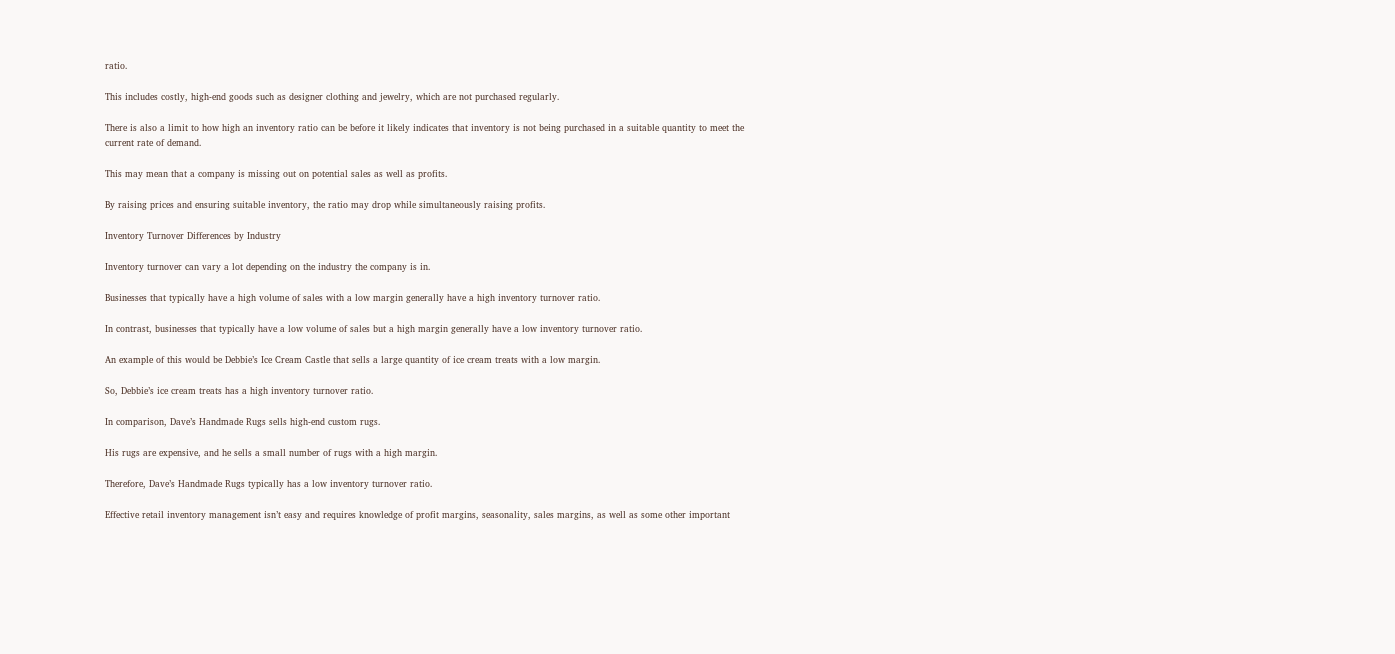ratio.

This includes costly, high-end goods such as designer clothing and jewelry, which are not purchased regularly.

There is also a limit to how high an inventory ratio can be before it likely indicates that inventory is not being purchased in a suitable quantity to meet the current rate of demand.

This may mean that a company is missing out on potential sales as well as profits.

By raising prices and ensuring suitable inventory, the ratio may drop while simultaneously raising profits.

Inventory Turnover Differences by Industry

Inventory turnover can vary a lot depending on the industry the company is in.

Businesses that typically have a high volume of sales with a low margin generally have a high inventory turnover ratio.

In contrast, businesses that typically have a low volume of sales but a high margin generally have a low inventory turnover ratio.

An example of this would be Debbie’s Ice Cream Castle that sells a large quantity of ice cream treats with a low margin.

So, Debbie’s ice cream treats has a high inventory turnover ratio.

In comparison, Dave’s Handmade Rugs sells high-end custom rugs.

His rugs are expensive, and he sells a small number of rugs with a high margin.

Therefore, Dave’s Handmade Rugs typically has a low inventory turnover ratio.

Effective retail inventory management isn’t easy and requires knowledge of profit margins, seasonality, sales margins, as well as some other important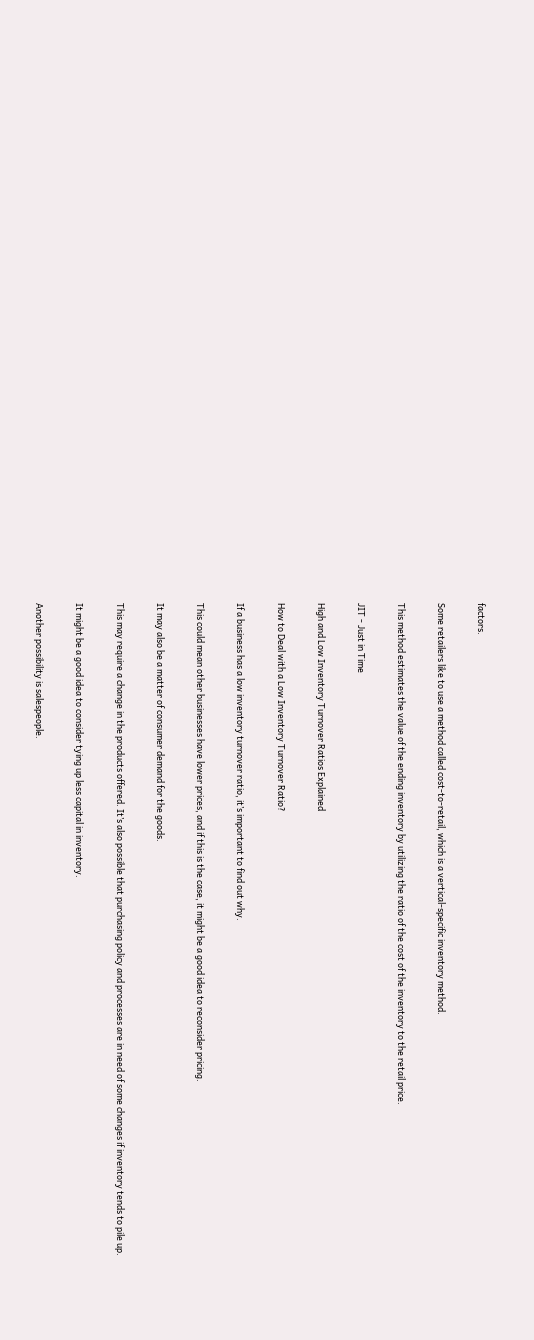factors.

Some retailers like to use a method called cost-to-retail, which is a vertical-specific inventory method.

This method estimates the value of the ending inventory by utilizing the ratio of the cost of the inventory to the retail price.

JIT - Just in Time

High and Low Inventory Turnover Ratios Explained

How to Deal with a Low Inventory Turnover Ratio?

If a business has a low inventory turnover ratio, it’s important to find out why.

This could mean other businesses have lower prices, and if this is the case, it might be a good idea to reconsider pricing.

It may also be a matter of consumer demand for the goods.

This may require a change in the products offered. It’s also possible that purchasing policy and processes are in need of some changes if inventory tends to pile up.

It might be a good idea to consider tying up less capital in inventory.

Another possibility is salespeople.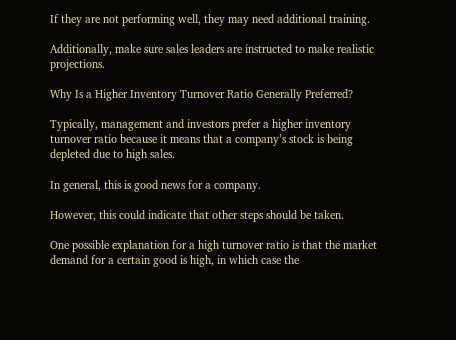If they are not performing well, they may need additional training.

Additionally, make sure sales leaders are instructed to make realistic projections.

Why Is a Higher Inventory Turnover Ratio Generally Preferred?

Typically, management and investors prefer a higher inventory turnover ratio because it means that a company’s stock is being depleted due to high sales.

In general, this is good news for a company.

However, this could indicate that other steps should be taken.

One possible explanation for a high turnover ratio is that the market demand for a certain good is high, in which case the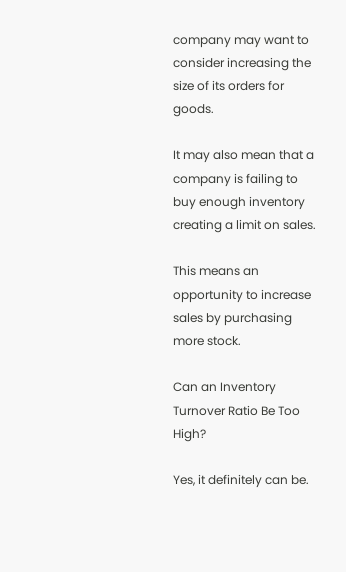company may want to consider increasing the size of its orders for goods.

It may also mean that a company is failing to buy enough inventory creating a limit on sales.

This means an opportunity to increase sales by purchasing more stock.

Can an Inventory Turnover Ratio Be Too High?

Yes, it definitely can be.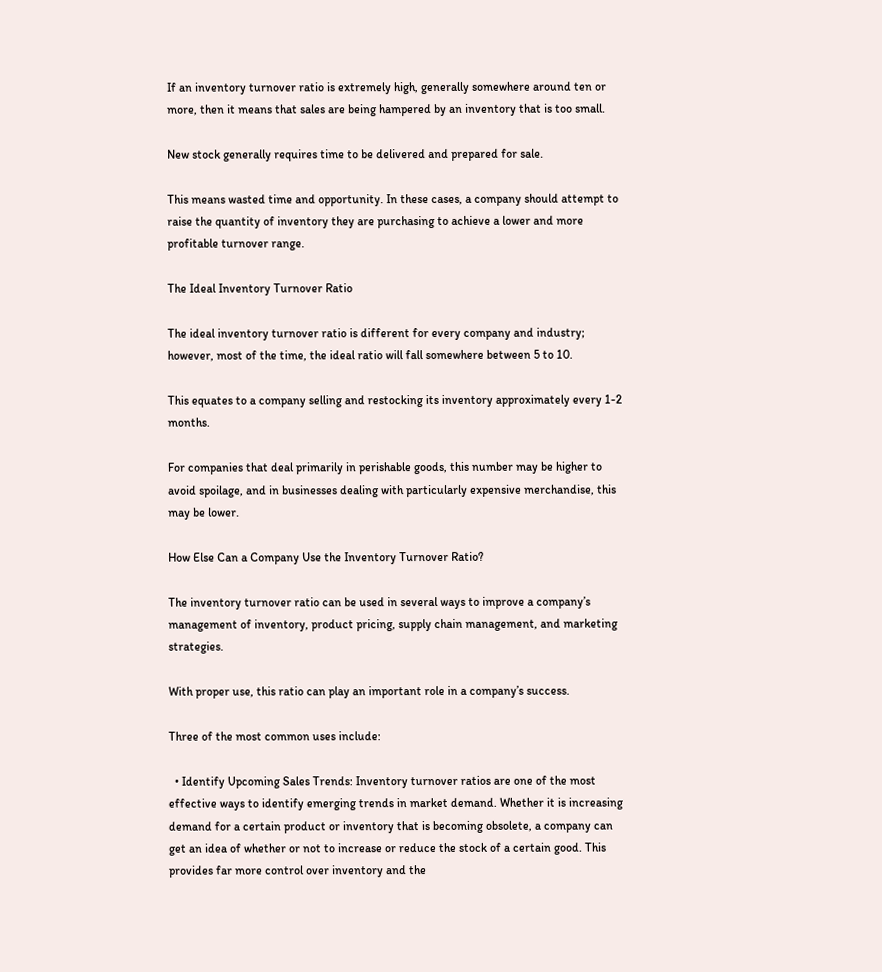If an inventory turnover ratio is extremely high, generally somewhere around ten or more, then it means that sales are being hampered by an inventory that is too small.

New stock generally requires time to be delivered and prepared for sale.

This means wasted time and opportunity. In these cases, a company should attempt to raise the quantity of inventory they are purchasing to achieve a lower and more profitable turnover range.

The Ideal Inventory Turnover Ratio

The ideal inventory turnover ratio is different for every company and industry; however, most of the time, the ideal ratio will fall somewhere between 5 to 10.

This equates to a company selling and restocking its inventory approximately every 1-2 months.

For companies that deal primarily in perishable goods, this number may be higher to avoid spoilage, and in businesses dealing with particularly expensive merchandise, this may be lower.

How Else Can a Company Use the Inventory Turnover Ratio?

The inventory turnover ratio can be used in several ways to improve a company’s management of inventory, product pricing, supply chain management, and marketing strategies.

With proper use, this ratio can play an important role in a company’s success.

Three of the most common uses include:

  • Identify Upcoming Sales Trends: Inventory turnover ratios are one of the most effective ways to identify emerging trends in market demand. Whether it is increasing demand for a certain product or inventory that is becoming obsolete, a company can get an idea of whether or not to increase or reduce the stock of a certain good. This provides far more control over inventory and the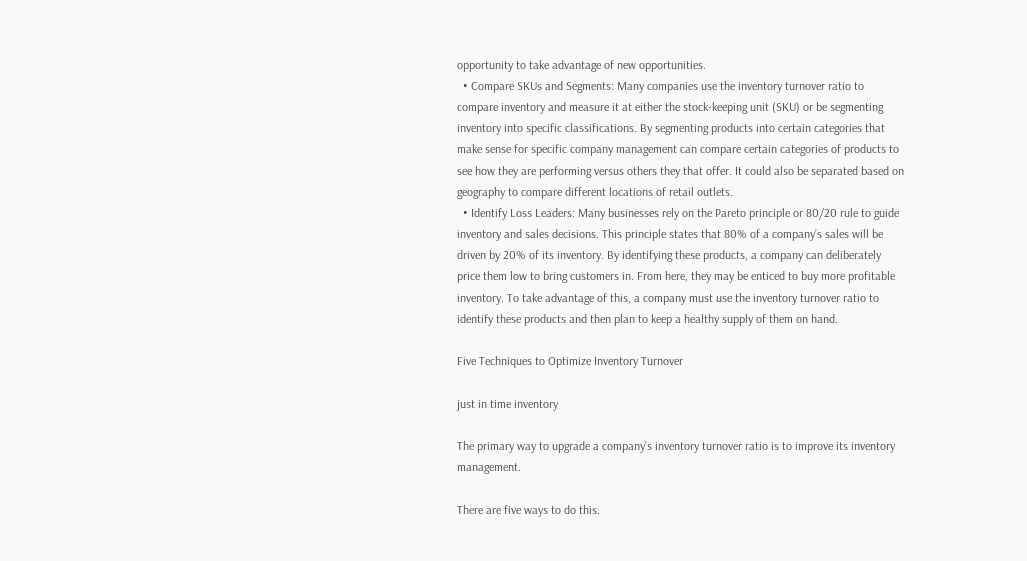opportunity to take advantage of new opportunities.
  • Compare SKUs and Segments: Many companies use the inventory turnover ratio to compare inventory and measure it at either the stock-keeping unit (SKU) or be segmenting inventory into specific classifications. By segmenting products into certain categories that make sense for specific company management can compare certain categories of products to see how they are performing versus others they that offer. It could also be separated based on geography to compare different locations of retail outlets.
  • Identify Loss Leaders: Many businesses rely on the Pareto principle or 80/20 rule to guide inventory and sales decisions. This principle states that 80% of a company’s sales will be driven by 20% of its inventory. By identifying these products, a company can deliberately price them low to bring customers in. From here, they may be enticed to buy more profitable inventory. To take advantage of this, a company must use the inventory turnover ratio to identify these products and then plan to keep a healthy supply of them on hand.

Five Techniques to Optimize Inventory Turnover

just in time inventory

The primary way to upgrade a company’s inventory turnover ratio is to improve its inventory management.

There are five ways to do this.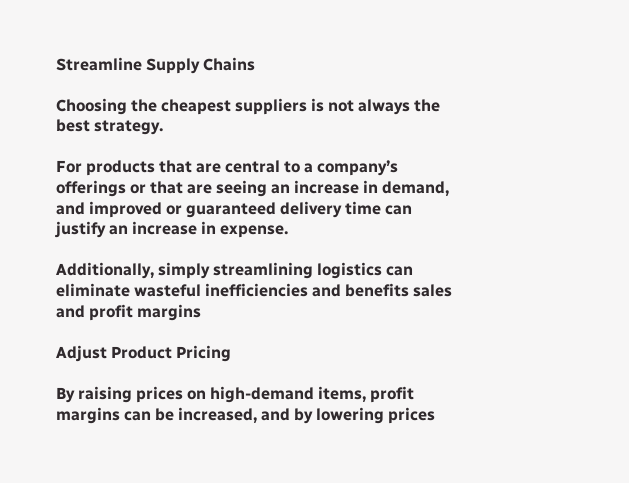Streamline Supply Chains

Choosing the cheapest suppliers is not always the best strategy.

For products that are central to a company’s offerings or that are seeing an increase in demand, and improved or guaranteed delivery time can justify an increase in expense.

Additionally, simply streamlining logistics can eliminate wasteful inefficiencies and benefits sales and profit margins

Adjust Product Pricing

By raising prices on high-demand items, profit margins can be increased, and by lowering prices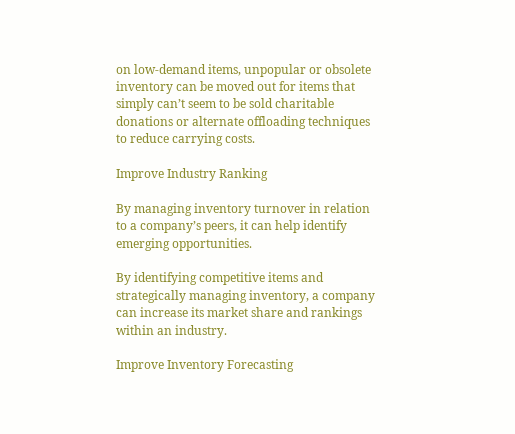on low-demand items, unpopular or obsolete inventory can be moved out for items that simply can’t seem to be sold charitable donations or alternate offloading techniques to reduce carrying costs.

Improve Industry Ranking

By managing inventory turnover in relation to a company’s peers, it can help identify emerging opportunities.

By identifying competitive items and strategically managing inventory, a company can increase its market share and rankings within an industry.

Improve Inventory Forecasting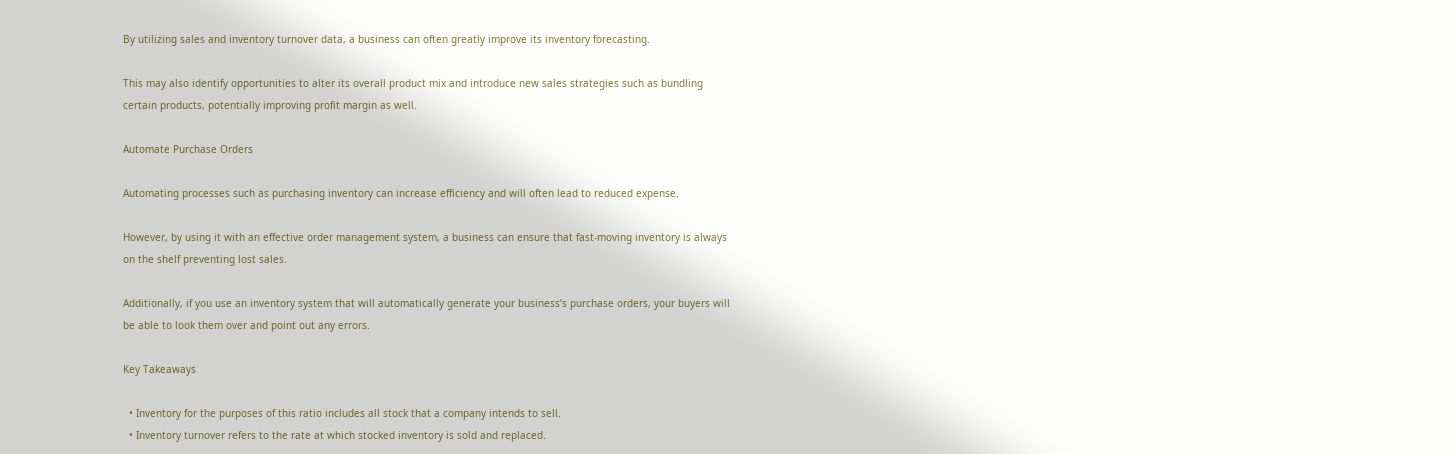By utilizing sales and inventory turnover data, a business can often greatly improve its inventory forecasting.

This may also identify opportunities to alter its overall product mix and introduce new sales strategies such as bundling certain products, potentially improving profit margin as well.

Automate Purchase Orders

Automating processes such as purchasing inventory can increase efficiency and will often lead to reduced expense.

However, by using it with an effective order management system, a business can ensure that fast-moving inventory is always on the shelf preventing lost sales.

Additionally, if you use an inventory system that will automatically generate your business’s purchase orders, your buyers will be able to look them over and point out any errors.

Key Takeaways

  • Inventory for the purposes of this ratio includes all stock that a company intends to sell.
  • Inventory turnover refers to the rate at which stocked inventory is sold and replaced.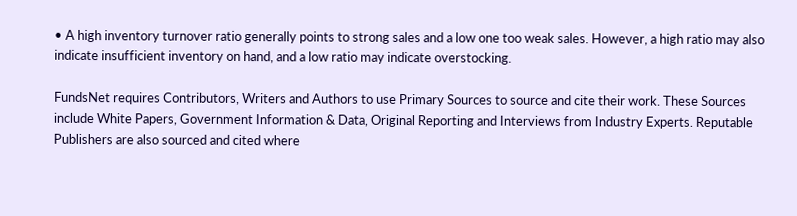• A high inventory turnover ratio generally points to strong sales and a low one too weak sales. However, a high ratio may also indicate insufficient inventory on hand, and a low ratio may indicate overstocking.

FundsNet requires Contributors, Writers and Authors to use Primary Sources to source and cite their work. These Sources include White Papers, Government Information & Data, Original Reporting and Interviews from Industry Experts. Reputable Publishers are also sourced and cited where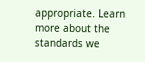appropriate. Learn more about the standards we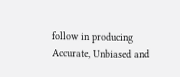follow in producing Accurate, Unbiased and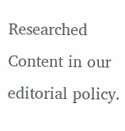Researched Content in our editorial policy.